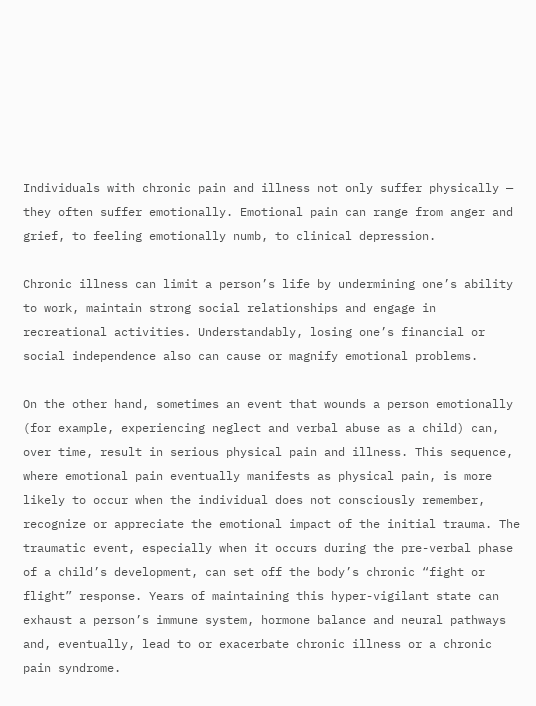Individuals with chronic pain and illness not only suffer physically — they often suffer emotionally. Emotional pain can range from anger and grief, to feeling emotionally numb, to clinical depression.

Chronic illness can limit a person’s life by undermining one’s ability to work, maintain strong social relationships and engage in recreational activities. Understandably, losing one’s financial or social independence also can cause or magnify emotional problems.

On the other hand, sometimes an event that wounds a person emotionally (for example, experiencing neglect and verbal abuse as a child) can, over time, result in serious physical pain and illness. This sequence, where emotional pain eventually manifests as physical pain, is more likely to occur when the individual does not consciously remember, recognize or appreciate the emotional impact of the initial trauma. The traumatic event, especially when it occurs during the pre-verbal phase of a child’s development, can set off the body’s chronic “fight or flight” response. Years of maintaining this hyper-vigilant state can exhaust a person’s immune system, hormone balance and neural pathways and, eventually, lead to or exacerbate chronic illness or a chronic pain syndrome.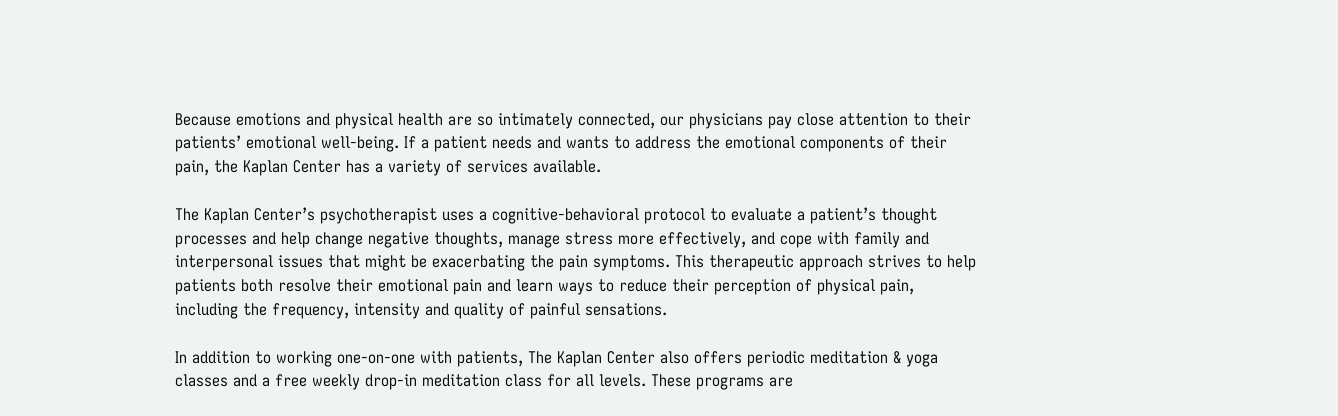Because emotions and physical health are so intimately connected, our physicians pay close attention to their patients’ emotional well-being. If a patient needs and wants to address the emotional components of their pain, the Kaplan Center has a variety of services available.

The Kaplan Center’s psychotherapist uses a cognitive-behavioral protocol to evaluate a patient’s thought processes and help change negative thoughts, manage stress more effectively, and cope with family and interpersonal issues that might be exacerbating the pain symptoms. This therapeutic approach strives to help patients both resolve their emotional pain and learn ways to reduce their perception of physical pain, including the frequency, intensity and quality of painful sensations.

In addition to working one-on-one with patients, The Kaplan Center also offers periodic meditation & yoga classes and a free weekly drop-in meditation class for all levels. These programs are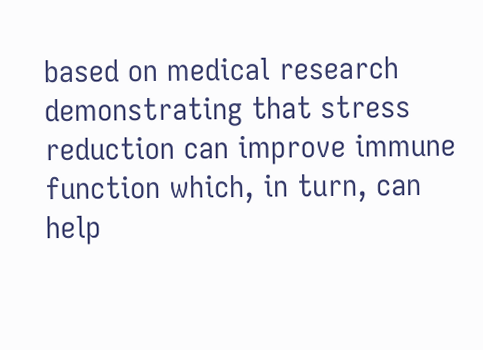based on medical research demonstrating that stress reduction can improve immune function which, in turn, can help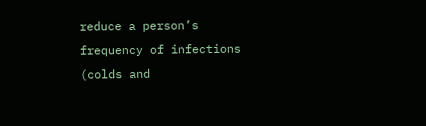reduce a person’s frequency of infections (colds and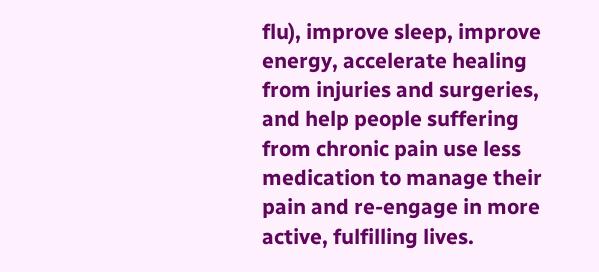flu), improve sleep, improve energy, accelerate healing from injuries and surgeries, and help people suffering from chronic pain use less medication to manage their pain and re-engage in more active, fulfilling lives.